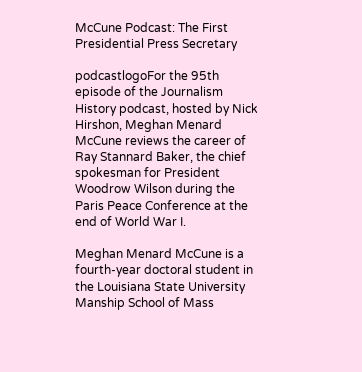McCune Podcast: The First Presidential Press Secretary

podcastlogoFor the 95th episode of the Journalism History podcast, hosted by Nick Hirshon, Meghan Menard McCune reviews the career of Ray Stannard Baker, the chief spokesman for President Woodrow Wilson during the Paris Peace Conference at the end of World War I.

Meghan Menard McCune is a fourth-year doctoral student in the Louisiana State University Manship School of Mass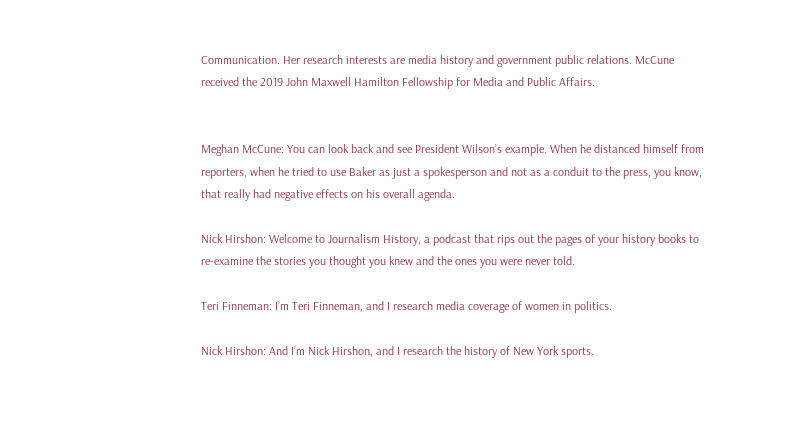Communication. Her research interests are media history and government public relations. McCune received the 2019 John Maxwell Hamilton Fellowship for Media and Public Affairs.


Meghan McCune: You can look back and see President Wilson’s example. When he distanced himself from reporters, when he tried to use Baker as just a spokesperson and not as a conduit to the press, you know, that really had negative effects on his overall agenda.

Nick Hirshon: Welcome to Journalism History, a podcast that rips out the pages of your history books to re-examine the stories you thought you knew and the ones you were never told.

Teri Finneman: I’m Teri Finneman, and I research media coverage of women in politics.

Nick Hirshon: And I’m Nick Hirshon, and I research the history of New York sports.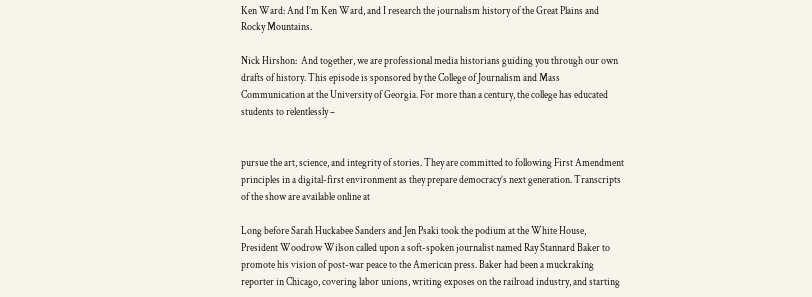Ken Ward: And I’m Ken Ward, and I research the journalism history of the Great Plains and Rocky Mountains.

Nick Hirshon:  And together, we are professional media historians guiding you through our own drafts of history. This episode is sponsored by the College of Journalism and Mass Communication at the University of Georgia. For more than a century, the college has educated students to relentlessly –


pursue the art, science, and integrity of stories. They are committed to following First Amendment principles in a digital-first environment as they prepare democracy’s next generation. Transcripts of the show are available online at

Long before Sarah Huckabee Sanders and Jen Psaki took the podium at the White House, President Woodrow Wilson called upon a soft-spoken journalist named Ray Stannard Baker to promote his vision of post-war peace to the American press. Baker had been a muckraking reporter in Chicago, covering labor unions, writing exposes on the railroad industry, and starting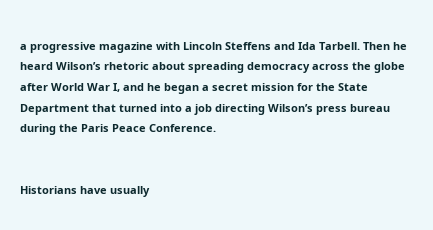a progressive magazine with Lincoln Steffens and Ida Tarbell. Then he heard Wilson’s rhetoric about spreading democracy across the globe after World War I, and he began a secret mission for the State Department that turned into a job directing Wilson’s press bureau during the Paris Peace Conference.


Historians have usually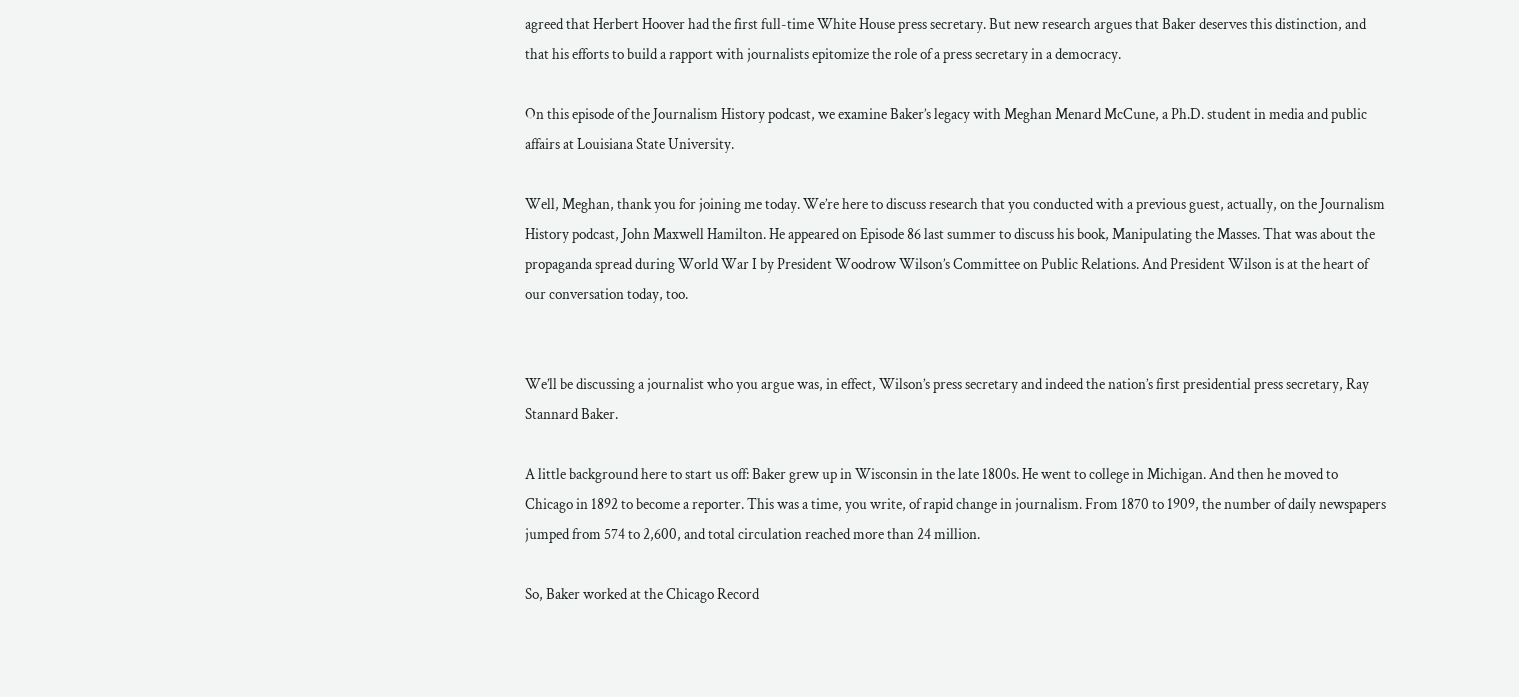agreed that Herbert Hoover had the first full-time White House press secretary. But new research argues that Baker deserves this distinction, and that his efforts to build a rapport with journalists epitomize the role of a press secretary in a democracy.

On this episode of the Journalism History podcast, we examine Baker’s legacy with Meghan Menard McCune, a Ph.D. student in media and public affairs at Louisiana State University.

Well, Meghan, thank you for joining me today. We’re here to discuss research that you conducted with a previous guest, actually, on the Journalism History podcast, John Maxwell Hamilton. He appeared on Episode 86 last summer to discuss his book, Manipulating the Masses. That was about the propaganda spread during World War I by President Woodrow Wilson’s Committee on Public Relations. And President Wilson is at the heart of our conversation today, too.


We’ll be discussing a journalist who you argue was, in effect, Wilson’s press secretary and indeed the nation’s first presidential press secretary, Ray Stannard Baker.

A little background here to start us off: Baker grew up in Wisconsin in the late 1800s. He went to college in Michigan. And then he moved to Chicago in 1892 to become a reporter. This was a time, you write, of rapid change in journalism. From 1870 to 1909, the number of daily newspapers jumped from 574 to 2,600, and total circulation reached more than 24 million.

So, Baker worked at the Chicago Record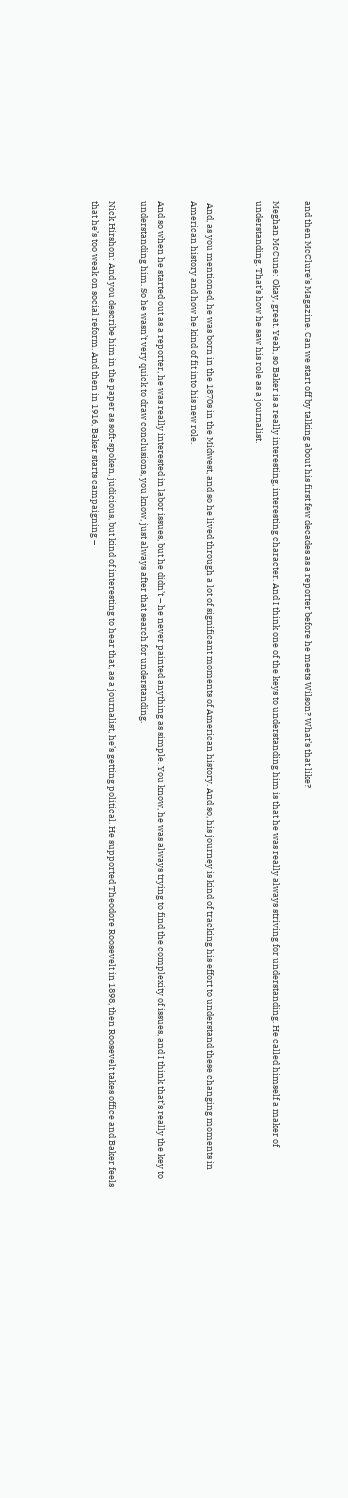and then McClure’s Magazine. Can we start off by talking about his first few decades as a reporter before he meets Wilson? What’s that like?

Meghan McCune: Okay, great. Yeah, so Baker is a really interesting, interesting character. And I think one of the keys to understanding him is that he was really always striving for understanding. He called himself a maker of understanding. That’s how he saw his role as a journalist.


 And, as you mentioned, he was born in the 1870s in the Midwest, and so he lived through a lot of significant moments of American history. And so, his journey is kind of tracking his effort to understand these changing moments in American history and how he kind of fit into his new role.

And so when he started out as a reporter, he was really interested in labor issues, but he didn’t – he never painted anything as simple. You know, he was always trying to find the complexity of issues, and I think that’s really the key to understanding him. So he wasn’t very quick to draw conclusions, you know, just always after that search for understanding.

Nick Hirshon: And you describe him in the paper as soft-spoken, judicious, but kind of interesting to hear that, as a journalist, he’s getting political. He supported Theodore Roosevelt in 1898, then Roosevelt takes office and Baker feels that he’s too weak on social reform. And then in 1916, Baker starts campaigning –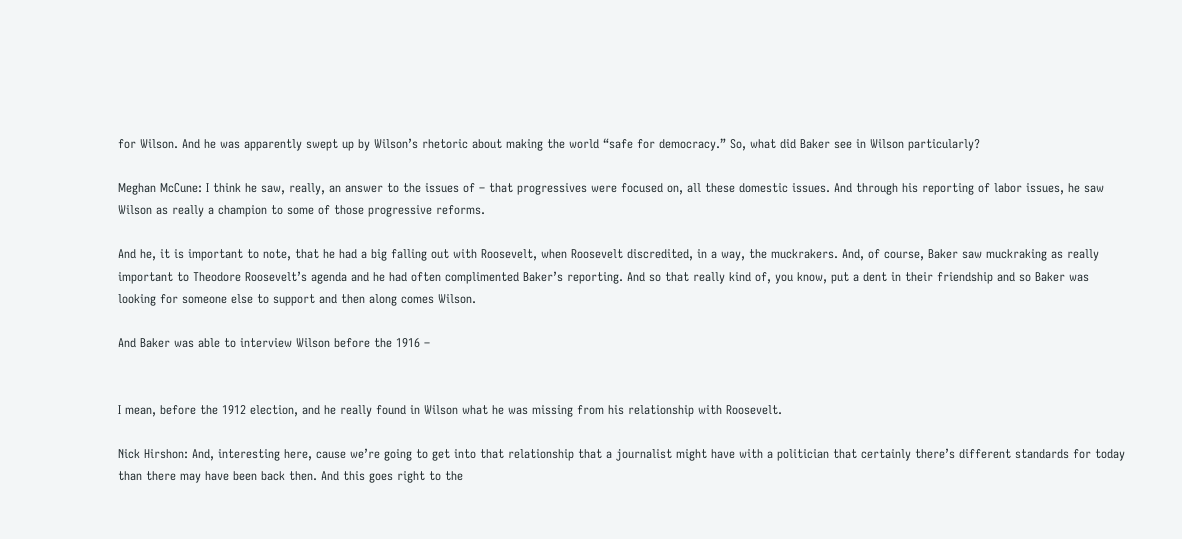for Wilson. And he was apparently swept up by Wilson’s rhetoric about making the world “safe for democracy.” So, what did Baker see in Wilson particularly?

Meghan McCune: I think he saw, really, an answer to the issues of – that progressives were focused on, all these domestic issues. And through his reporting of labor issues, he saw Wilson as really a champion to some of those progressive reforms.

And he, it is important to note, that he had a big falling out with Roosevelt, when Roosevelt discredited, in a way, the muckrakers. And, of course, Baker saw muckraking as really important to Theodore Roosevelt’s agenda and he had often complimented Baker’s reporting. And so that really kind of, you know, put a dent in their friendship and so Baker was looking for someone else to support and then along comes Wilson.

And Baker was able to interview Wilson before the 1916 –


I mean, before the 1912 election, and he really found in Wilson what he was missing from his relationship with Roosevelt.

Nick Hirshon: And, interesting here, cause we’re going to get into that relationship that a journalist might have with a politician that certainly there’s different standards for today than there may have been back then. And this goes right to the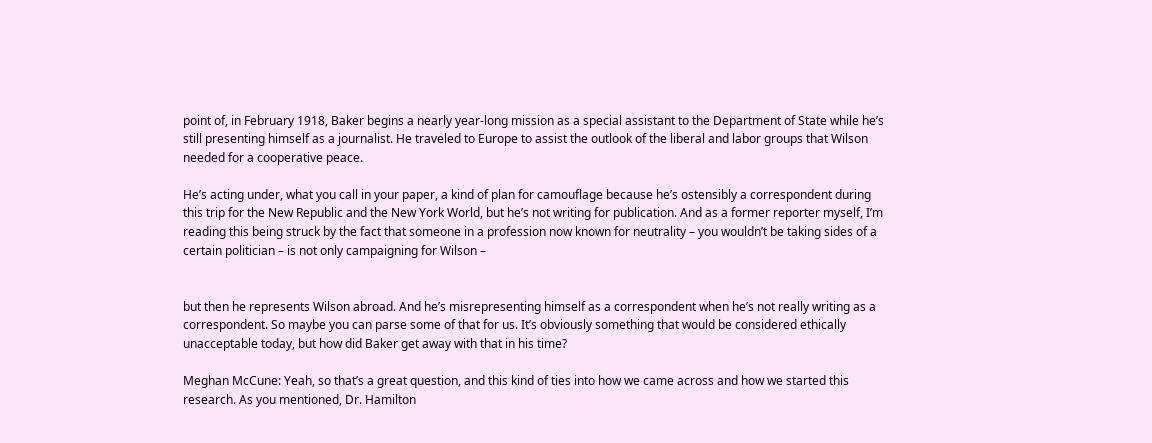point of, in February 1918, Baker begins a nearly year-long mission as a special assistant to the Department of State while he’s still presenting himself as a journalist. He traveled to Europe to assist the outlook of the liberal and labor groups that Wilson needed for a cooperative peace.

He’s acting under, what you call in your paper, a kind of plan for camouflage because he’s ostensibly a correspondent during this trip for the New Republic and the New York World, but he’s not writing for publication. And as a former reporter myself, I’m reading this being struck by the fact that someone in a profession now known for neutrality – you wouldn’t be taking sides of a certain politician – is not only campaigning for Wilson –


but then he represents Wilson abroad. And he’s misrepresenting himself as a correspondent when he’s not really writing as a correspondent. So maybe you can parse some of that for us. It’s obviously something that would be considered ethically unacceptable today, but how did Baker get away with that in his time?

Meghan McCune: Yeah, so that’s a great question, and this kind of ties into how we came across and how we started this research. As you mentioned, Dr. Hamilton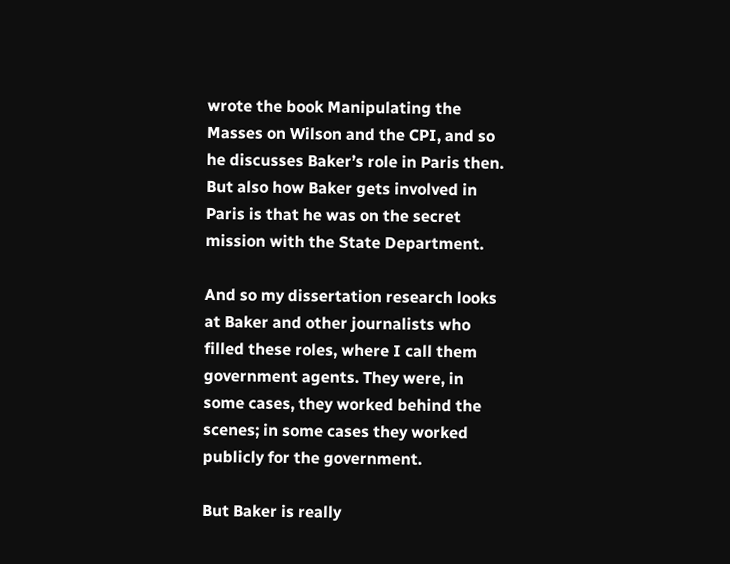wrote the book Manipulating the Masses on Wilson and the CPI, and so he discusses Baker’s role in Paris then. But also how Baker gets involved in Paris is that he was on the secret mission with the State Department.

And so my dissertation research looks at Baker and other journalists who filled these roles, where I call them government agents. They were, in some cases, they worked behind the scenes; in some cases they worked publicly for the government.

But Baker is really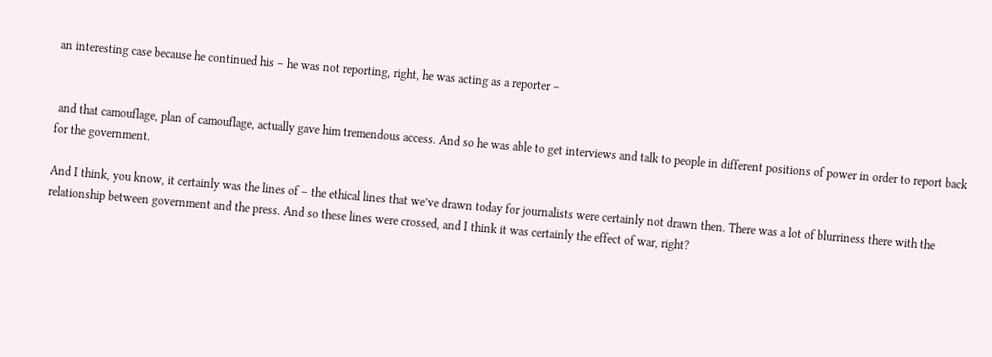an interesting case because he continued his – he was not reporting, right, he was acting as a reporter –


 and that camouflage, plan of camouflage, actually gave him tremendous access. And so he was able to get interviews and talk to people in different positions of power in order to report back for the government.

And I think, you know, it certainly was the lines of – the ethical lines that we’ve drawn today for journalists were certainly not drawn then. There was a lot of blurriness there with the relationship between government and the press. And so these lines were crossed, and I think it was certainly the effect of war, right?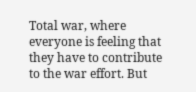Total war, where everyone is feeling that they have to contribute to the war effort. But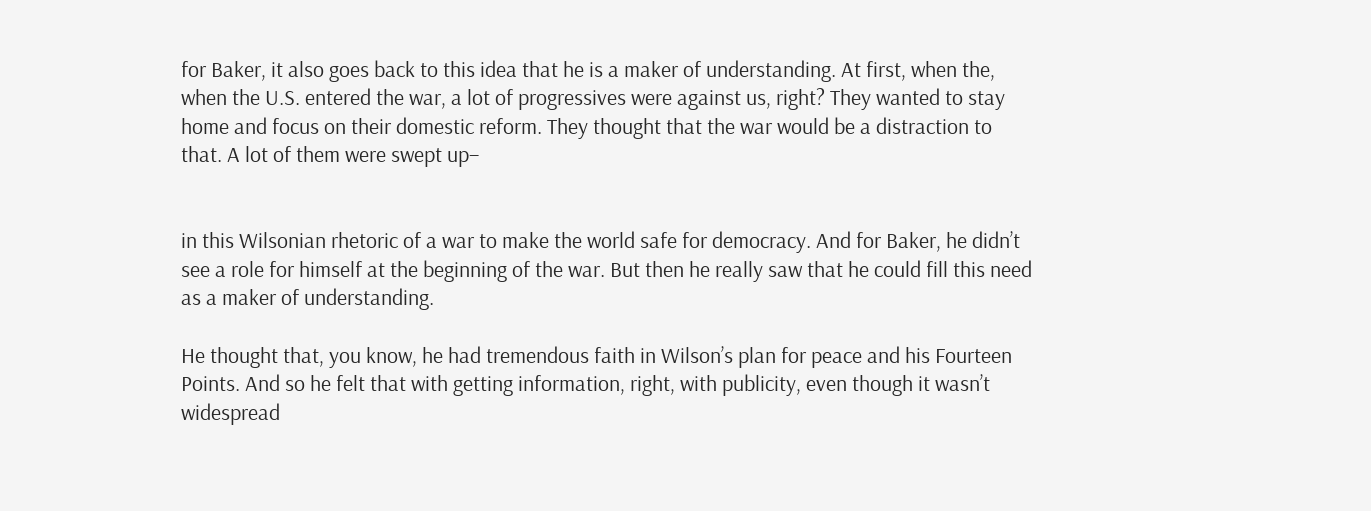for Baker, it also goes back to this idea that he is a maker of understanding. At first, when the, when the U.S. entered the war, a lot of progressives were against us, right? They wanted to stay home and focus on their domestic reform. They thought that the war would be a distraction to that. A lot of them were swept up–


in this Wilsonian rhetoric of a war to make the world safe for democracy. And for Baker, he didn’t see a role for himself at the beginning of the war. But then he really saw that he could fill this need as a maker of understanding.

He thought that, you know, he had tremendous faith in Wilson’s plan for peace and his Fourteen Points. And so he felt that with getting information, right, with publicity, even though it wasn’t widespread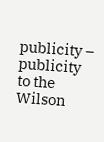publicity – publicity to the Wilson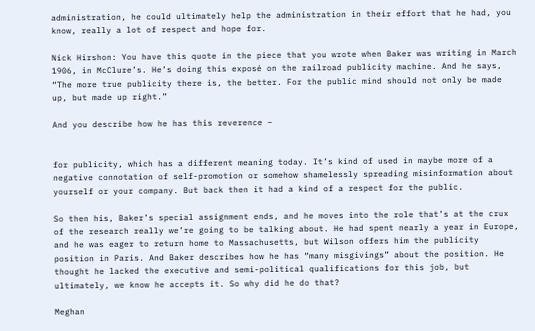administration, he could ultimately help the administration in their effort that he had, you know, really a lot of respect and hope for.

Nick Hirshon: You have this quote in the piece that you wrote when Baker was writing in March 1906, in McClure’s. He’s doing this exposé on the railroad publicity machine. And he says, “The more true publicity there is, the better. For the public mind should not only be made up, but made up right.”

And you describe how he has this reverence –


for publicity, which has a different meaning today. It’s kind of used in maybe more of a negative connotation of self-promotion or somehow shamelessly spreading misinformation about yourself or your company. But back then it had a kind of a respect for the public.

So then his, Baker’s special assignment ends, and he moves into the role that’s at the crux of the research really we’re going to be talking about. He had spent nearly a year in Europe, and he was eager to return home to Massachusetts, but Wilson offers him the publicity position in Paris. And Baker describes how he has “many misgivings” about the position. He thought he lacked the executive and semi-political qualifications for this job, but ultimately, we know he accepts it. So why did he do that?

Meghan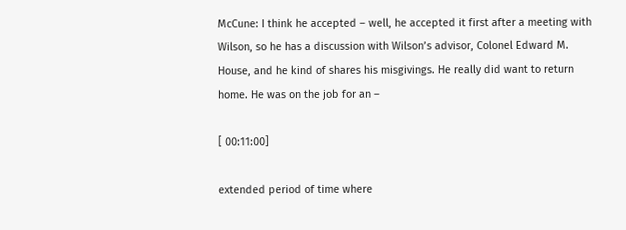McCune: I think he accepted – well, he accepted it first after a meeting with Wilson, so he has a discussion with Wilson’s advisor, Colonel Edward M. House, and he kind of shares his misgivings. He really did want to return home. He was on the job for an –

[ 00:11:00]

extended period of time where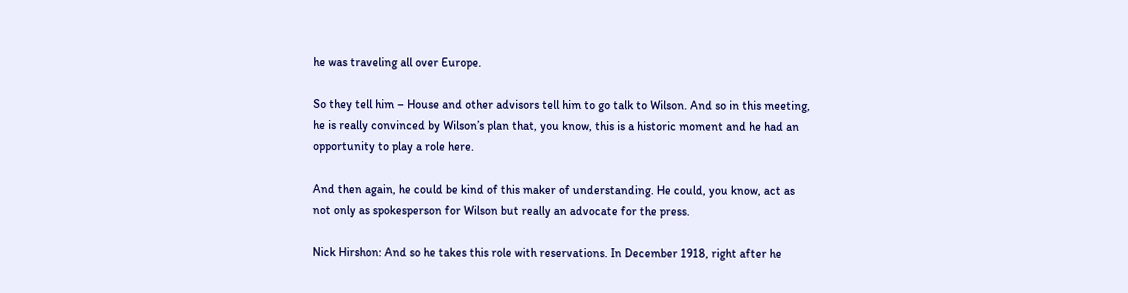he was traveling all over Europe.

So they tell him – House and other advisors tell him to go talk to Wilson. And so in this meeting, he is really convinced by Wilson’s plan that, you know, this is a historic moment and he had an opportunity to play a role here.

And then again, he could be kind of this maker of understanding. He could, you know, act as not only as spokesperson for Wilson but really an advocate for the press.

Nick Hirshon: And so he takes this role with reservations. In December 1918, right after he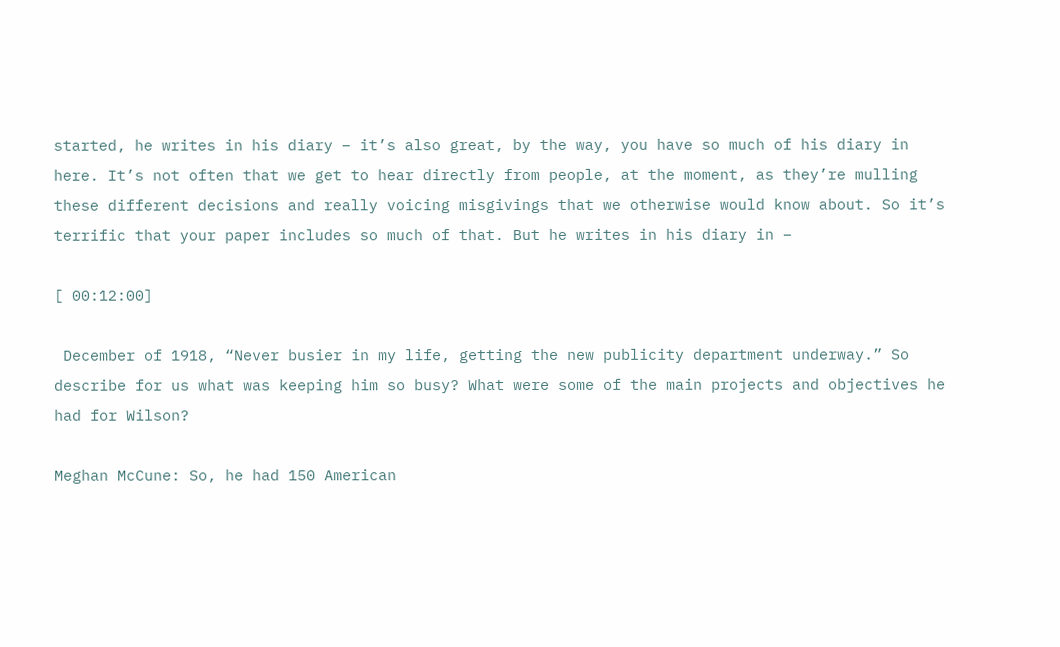started, he writes in his diary – it’s also great, by the way, you have so much of his diary in here. It’s not often that we get to hear directly from people, at the moment, as they’re mulling these different decisions and really voicing misgivings that we otherwise would know about. So it’s terrific that your paper includes so much of that. But he writes in his diary in –

[ 00:12:00]

 December of 1918, “Never busier in my life, getting the new publicity department underway.” So describe for us what was keeping him so busy? What were some of the main projects and objectives he had for Wilson?

Meghan McCune: So, he had 150 American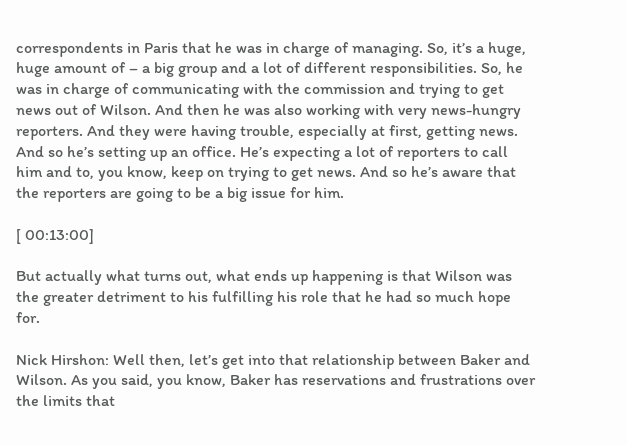correspondents in Paris that he was in charge of managing. So, it’s a huge, huge amount of – a big group and a lot of different responsibilities. So, he was in charge of communicating with the commission and trying to get news out of Wilson. And then he was also working with very news-hungry reporters. And they were having trouble, especially at first, getting news. And so he’s setting up an office. He’s expecting a lot of reporters to call him and to, you know, keep on trying to get news. And so he’s aware that the reporters are going to be a big issue for him.

[ 00:13:00]

But actually what turns out, what ends up happening is that Wilson was the greater detriment to his fulfilling his role that he had so much hope for.

Nick Hirshon: Well then, let’s get into that relationship between Baker and Wilson. As you said, you know, Baker has reservations and frustrations over the limits that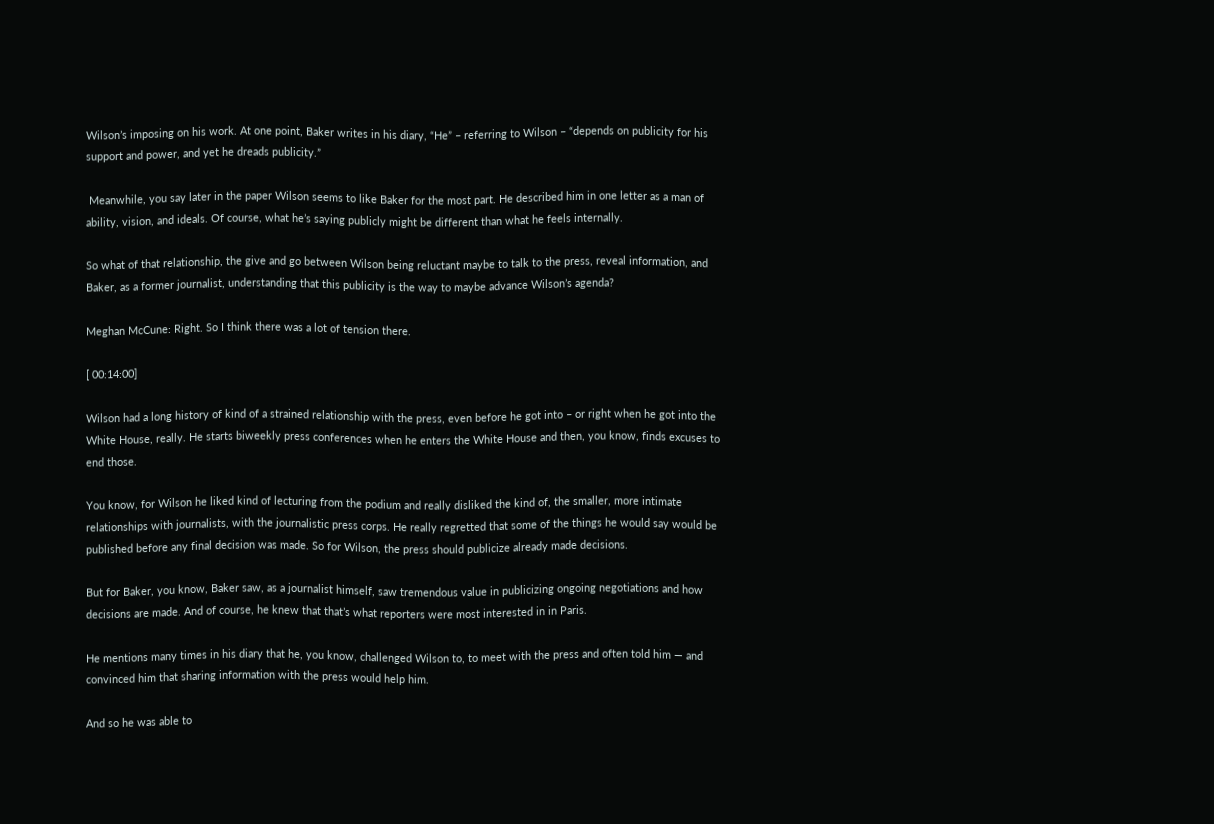Wilson’s imposing on his work. At one point, Baker writes in his diary, “He” – referring to Wilson – “depends on publicity for his support and power, and yet he dreads publicity.”

 Meanwhile, you say later in the paper Wilson seems to like Baker for the most part. He described him in one letter as a man of ability, vision, and ideals. Of course, what he’s saying publicly might be different than what he feels internally.

So what of that relationship, the give and go between Wilson being reluctant maybe to talk to the press, reveal information, and Baker, as a former journalist, understanding that this publicity is the way to maybe advance Wilson’s agenda?

Meghan McCune: Right. So I think there was a lot of tension there.

[ 00:14:00]

Wilson had a long history of kind of a strained relationship with the press, even before he got into – or right when he got into the White House, really. He starts biweekly press conferences when he enters the White House and then, you know, finds excuses to end those.

You know, for Wilson he liked kind of lecturing from the podium and really disliked the kind of, the smaller, more intimate relationships with journalists, with the journalistic press corps. He really regretted that some of the things he would say would be published before any final decision was made. So for Wilson, the press should publicize already made decisions.

But for Baker, you know, Baker saw, as a journalist himself, saw tremendous value in publicizing ongoing negotiations and how decisions are made. And of course, he knew that that’s what reporters were most interested in in Paris.

He mentions many times in his diary that he, you know, challenged Wilson to, to meet with the press and often told him — and convinced him that sharing information with the press would help him.

And so he was able to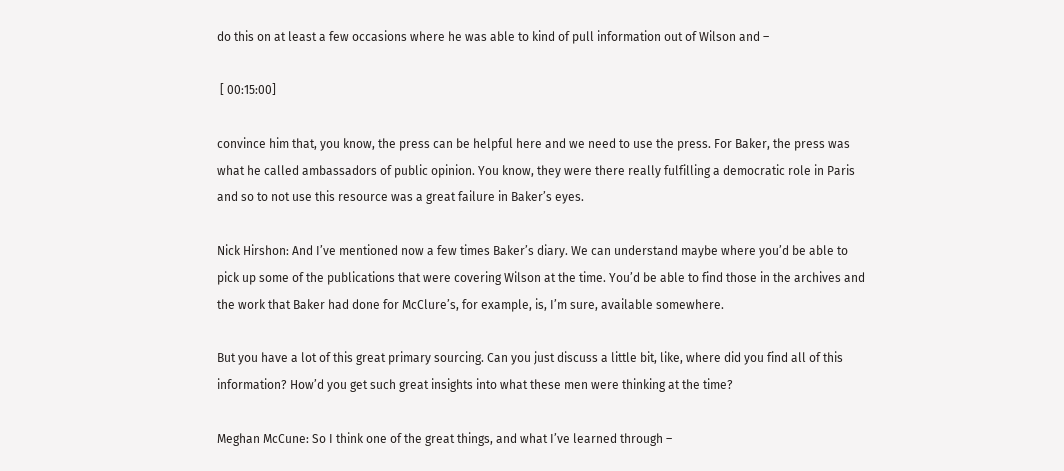do this on at least a few occasions where he was able to kind of pull information out of Wilson and –

 [ 00:15:00]

convince him that, you know, the press can be helpful here and we need to use the press. For Baker, the press was what he called ambassadors of public opinion. You know, they were there really fulfilling a democratic role in Paris and so to not use this resource was a great failure in Baker’s eyes.

Nick Hirshon: And I’ve mentioned now a few times Baker’s diary. We can understand maybe where you’d be able to pick up some of the publications that were covering Wilson at the time. You’d be able to find those in the archives and the work that Baker had done for McClure’s, for example, is, I’m sure, available somewhere.

But you have a lot of this great primary sourcing. Can you just discuss a little bit, like, where did you find all of this information? How’d you get such great insights into what these men were thinking at the time?

Meghan McCune: So I think one of the great things, and what I’ve learned through –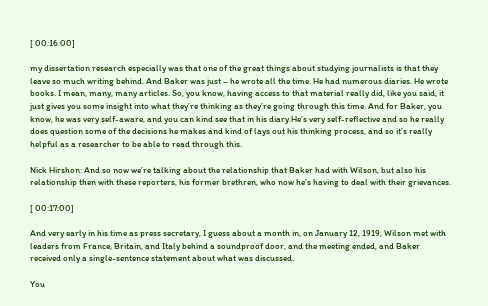[ 00:16:00]

my dissertation research especially was that one of the great things about studying journalists is that they leave so much writing behind. And Baker was just – he wrote all the time. He had numerous diaries. He wrote books. I mean, many, many articles. So, you know, having access to that material really did, like you said, it just gives you some insight into what they’re thinking as they’re going through this time. And for Baker, you know, he was very self-aware, and you can kind see that in his diary.He’s very self-reflective and so he really does question some of the decisions he makes and kind of lays out his thinking process, and so it’s really helpful as a researcher to be able to read through this.

Nick Hirshon: And so now we’re talking about the relationship that Baker had with Wilson, but also his relationship then with these reporters, his former brethren, who now he’s having to deal with their grievances.

[ 00:17:00]

And very early in his time as press secretary, I guess about a month in, on January 12, 1919, Wilson met with leaders from France, Britain, and Italy behind a soundproof door, and the meeting ended, and Baker received only a single-sentence statement about what was discussed.

You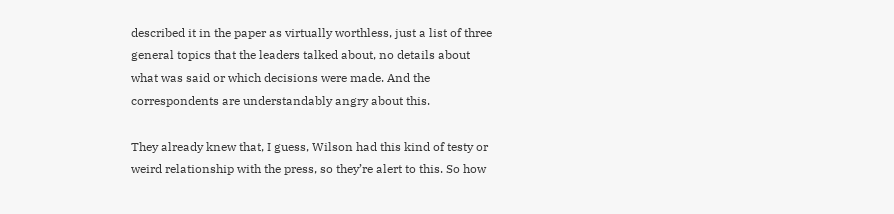described it in the paper as virtually worthless, just a list of three general topics that the leaders talked about, no details about what was said or which decisions were made. And the correspondents are understandably angry about this.

They already knew that, I guess, Wilson had this kind of testy or weird relationship with the press, so they’re alert to this. So how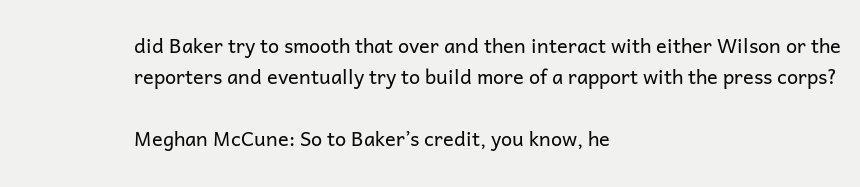did Baker try to smooth that over and then interact with either Wilson or the reporters and eventually try to build more of a rapport with the press corps?

Meghan McCune: So to Baker’s credit, you know, he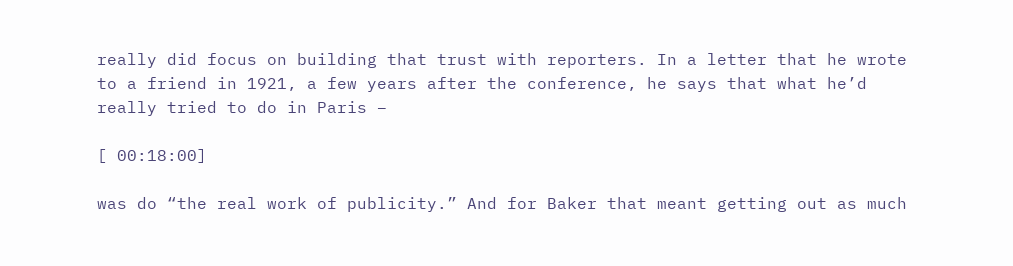really did focus on building that trust with reporters. In a letter that he wrote to a friend in 1921, a few years after the conference, he says that what he’d really tried to do in Paris –

[ 00:18:00]

was do “the real work of publicity.” And for Baker that meant getting out as much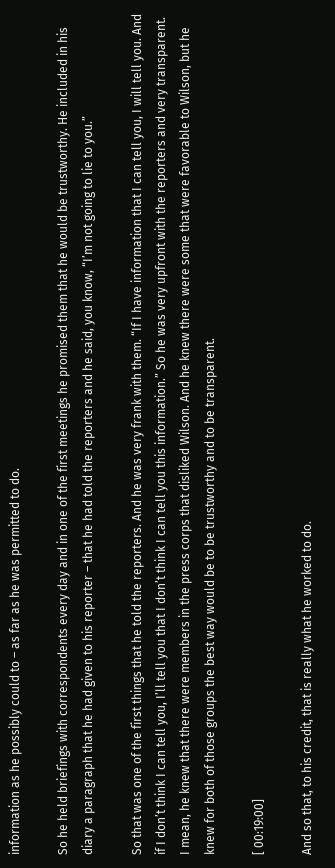information as he possibly could to – as far as he was permitted to do.

So he held briefings with correspondents every day and in one of the first meetings he promised them that he would be trustworthy. He included in his diary a paragraph that he had given to his reporter – that he had told the reporters and he said, you know, “I’m not going to lie to you.”

So that was one of the first things that he told the reporters. And he was very frank with them. “If I have information that I can tell you, I will tell you. And if I don’t think I can tell you, I’ll tell you that I don’t think I can tell you this information.” So he was very upfront with the reporters and very transparent. I mean, he knew that there were members in the press corps that disliked Wilson. And he knew there were some that were favorable to Wilson, but he knew for both of those groups the best way would be to be trustworthy and to be transparent.

[ 00:19:00]

And so that, to his credit, that is really what he worked to do.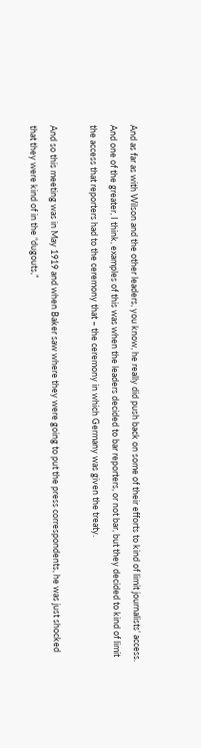And as far as with Wilson and the other leaders, you know, he really did push back on some of their efforts to kind of limit journalists’ access. And one of the greater, I think, examples of this was when the leaders decided to bar reporters, or not bar, but they decided to kind of limit the access that reporters had to the ceremony that – the ceremony in which Germany was given the treaty.

And so this meeting was in May 1919 and when Baker saw where they were going to put the press correspondents, he was just shocked that they were kind of in the “dugouts,”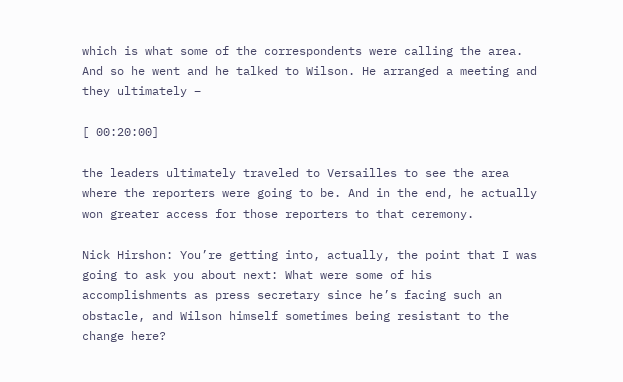which is what some of the correspondents were calling the area. And so he went and he talked to Wilson. He arranged a meeting and they ultimately –

[ 00:20:00]

the leaders ultimately traveled to Versailles to see the area where the reporters were going to be. And in the end, he actually won greater access for those reporters to that ceremony.

Nick Hirshon: You’re getting into, actually, the point that I was going to ask you about next: What were some of his accomplishments as press secretary since he’s facing such an obstacle, and Wilson himself sometimes being resistant to the change here?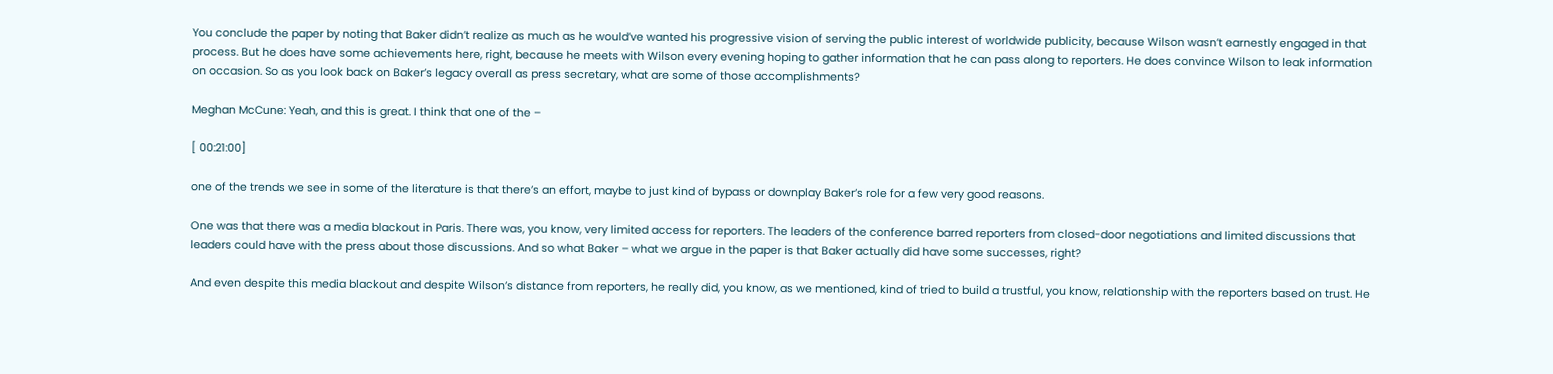You conclude the paper by noting that Baker didn’t realize as much as he would’ve wanted his progressive vision of serving the public interest of worldwide publicity, because Wilson wasn’t earnestly engaged in that process. But he does have some achievements here, right, because he meets with Wilson every evening hoping to gather information that he can pass along to reporters. He does convince Wilson to leak information on occasion. So as you look back on Baker’s legacy overall as press secretary, what are some of those accomplishments?

Meghan McCune: Yeah, and this is great. I think that one of the –

[ 00:21:00]

one of the trends we see in some of the literature is that there’s an effort, maybe to just kind of bypass or downplay Baker’s role for a few very good reasons.

One was that there was a media blackout in Paris. There was, you know, very limited access for reporters. The leaders of the conference barred reporters from closed-door negotiations and limited discussions that leaders could have with the press about those discussions. And so what Baker – what we argue in the paper is that Baker actually did have some successes, right?

And even despite this media blackout and despite Wilson’s distance from reporters, he really did, you know, as we mentioned, kind of tried to build a trustful, you know, relationship with the reporters based on trust. He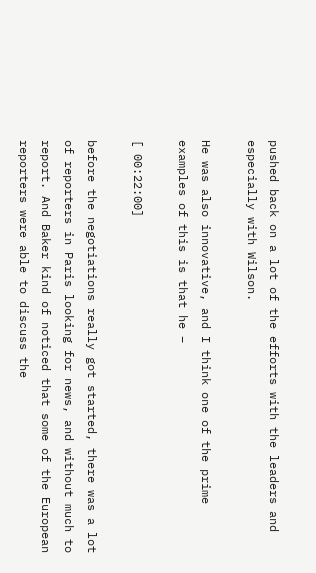pushed back on a lot of the efforts with the leaders and especially with Wilson.

He was also innovative, and I think one of the prime examples of this is that he –

[ 00:22:00]

before the negotiations really got started, there was a lot of reporters in Paris looking for news, and without much to report. And Baker kind of noticed that some of the European reporters were able to discuss the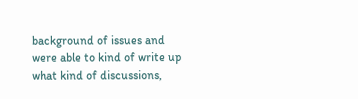background of issues and were able to kind of write up what kind of discussions,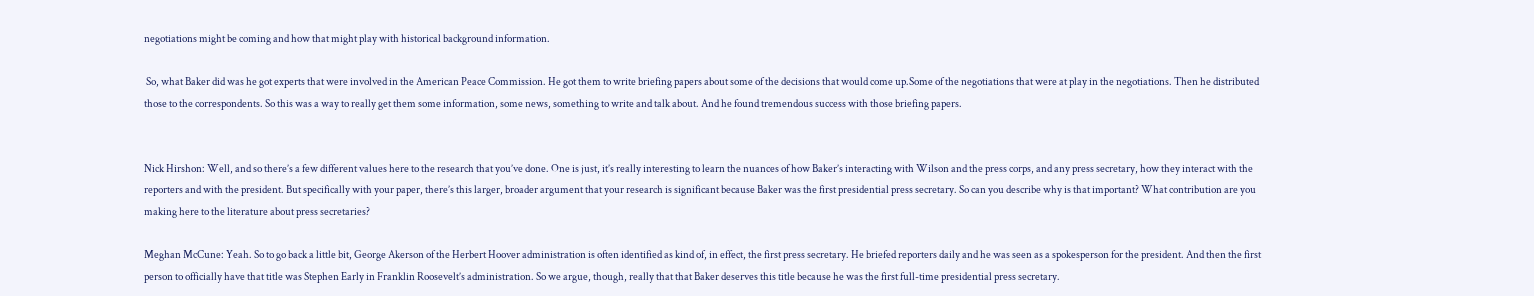negotiations might be coming and how that might play with historical background information.

 So, what Baker did was he got experts that were involved in the American Peace Commission. He got them to write briefing papers about some of the decisions that would come up.Some of the negotiations that were at play in the negotiations. Then he distributed those to the correspondents. So this was a way to really get them some information, some news, something to write and talk about. And he found tremendous success with those briefing papers.


Nick Hirshon: Well, and so there’s a few different values here to the research that you’ve done. One is just, it’s really interesting to learn the nuances of how Baker’s interacting with Wilson and the press corps, and any press secretary, how they interact with the reporters and with the president. But specifically with your paper, there’s this larger, broader argument that your research is significant because Baker was the first presidential press secretary. So can you describe why is that important? What contribution are you making here to the literature about press secretaries?

Meghan McCune: Yeah. So to go back a little bit, George Akerson of the Herbert Hoover administration is often identified as kind of, in effect, the first press secretary. He briefed reporters daily and he was seen as a spokesperson for the president. And then the first person to officially have that title was Stephen Early in Franklin Roosevelt’s administration. So we argue, though, really that that Baker deserves this title because he was the first full-time presidential press secretary.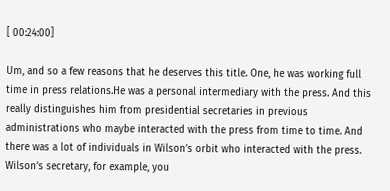[ 00:24:00]

Um, and so a few reasons that he deserves this title. One, he was working full time in press relations.He was a personal intermediary with the press. And this really distinguishes him from presidential secretaries in previous administrations who maybe interacted with the press from time to time. And there was a lot of individuals in Wilson’s orbit who interacted with the press. Wilson’s secretary, for example, you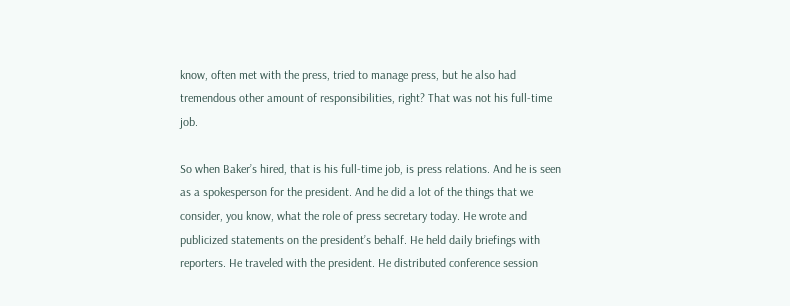know, often met with the press, tried to manage press, but he also had tremendous other amount of responsibilities, right? That was not his full-time job.

So when Baker’s hired, that is his full-time job, is press relations. And he is seen as a spokesperson for the president. And he did a lot of the things that we consider, you know, what the role of press secretary today. He wrote and publicized statements on the president’s behalf. He held daily briefings with reporters. He traveled with the president. He distributed conference session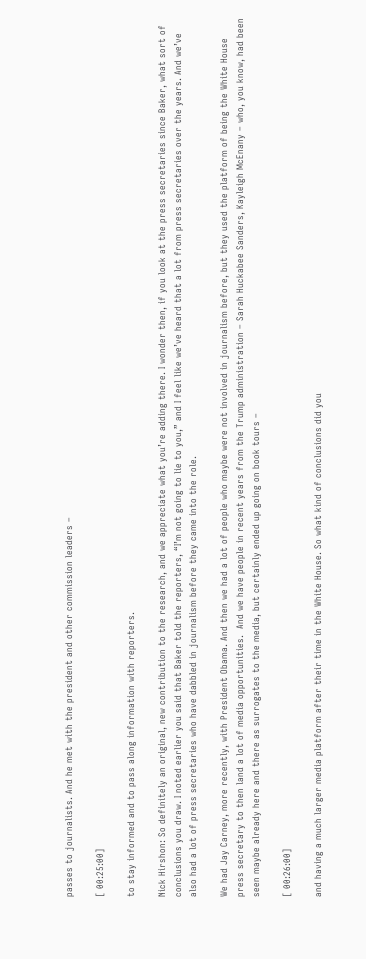passes to journalists. And he met with the president and other commission leaders –

[ 00:25:00]

to stay informed and to pass along information with reporters.

Nick Hirshon: So definitely an original, new contribution to the research, and we appreciate what you’re adding there. I wonder then, if you look at the press secretaries since Baker, what sort of conclusions you draw. I noted earlier you said that Baker told the reporters, “I’m not going to lie to you,” and I feel like we’ve heard that a lot from press secretaries over the years. And we’ve also had a lot of press secretaries who have dabbled in journalism before they came into the role.

We had Jay Carney, more recently, with President Obama. And then we had a lot of people who maybe were not involved in journalism before, but they used the platform of being the White House press secretary to then land a lot of media opportunities.  And we have people in recent years from the Trump administration – Sarah Huckabee Sanders, Kayleigh McEnany – who, you know, had been seen maybe already here and there as surrogates to the media, but certainly ended up going on book tours –

[ 00:26:00]

and having a much larger media platform after their time in the White House. So what kind of conclusions did you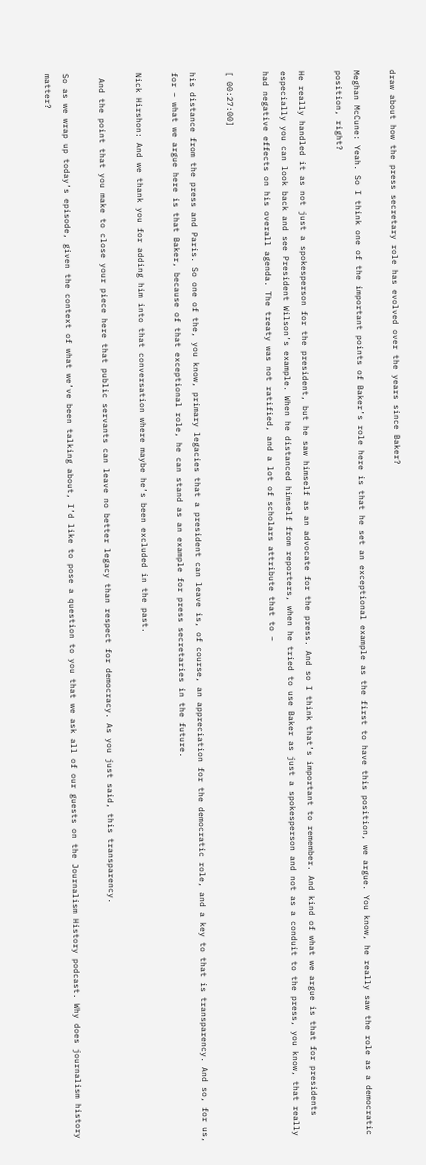draw about how the press secretary role has evolved over the years since Baker?

Meghan McCune: Yeah. So I think one of the important points of Baker’s role here is that he set an exceptional example as the first to have this position, we argue. You know, he really saw the role as a democratic position, right?

He really handled it as not just a spokesperson for the president, but he saw himself as an advocate for the press. And so I think that’s important to remember. And kind of what we argue is that for presidents especially you can look back and see President Wilson’s example. When he distanced himself from reporters, when he tried to use Baker as just a spokesperson and not as a conduit to the press, you know, that really had negative effects on his overall agenda. The treaty was not ratified, and a lot of scholars attribute that to –

[ 00:27:00]

his distance from the press and Paris. So one of the, you know, primary legacies that a president can leave is, of course, an appreciation for the democratic role, and a key to that is transparency. And so, for us, for – what we argue here is that Baker, because of that exceptional role, he can stand as an example for press secretaries in the future.

Nick Hirshon: And we thank you for adding him into that conversation where maybe he’s been excluded in the past.

 And the point that you make to close your piece here that public servants can leave no better legacy than respect for democracy. As you just said, this transparency.

So as we wrap up today’s episode, given the context of what we’ve been talking about, I’d like to pose a question to you that we ask all of our guests on the Journalism History podcast. Why does journalism history matter?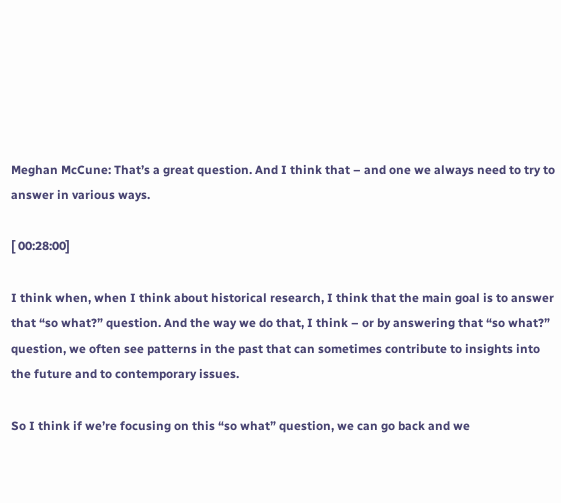Meghan McCune: That’s a great question. And I think that – and one we always need to try to answer in various ways.

[ 00:28:00]

I think when, when I think about historical research, I think that the main goal is to answer that “so what?” question. And the way we do that, I think – or by answering that “so what?” question, we often see patterns in the past that can sometimes contribute to insights into the future and to contemporary issues.

So I think if we’re focusing on this “so what” question, we can go back and we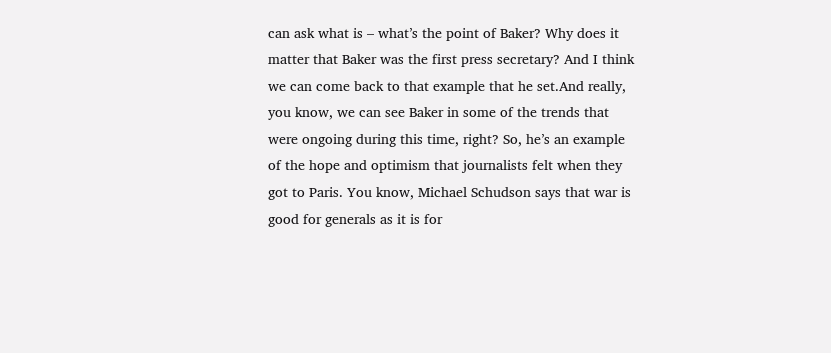can ask what is – what’s the point of Baker? Why does it matter that Baker was the first press secretary? And I think we can come back to that example that he set.And really, you know, we can see Baker in some of the trends that were ongoing during this time, right? So, he’s an example of the hope and optimism that journalists felt when they got to Paris. You know, Michael Schudson says that war is good for generals as it is for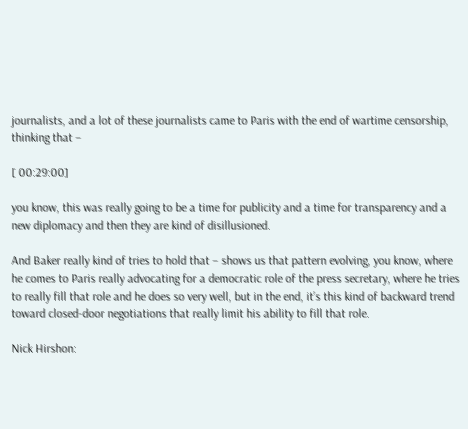journalists, and a lot of these journalists came to Paris with the end of wartime censorship, thinking that –

[ 00:29:00]

you know, this was really going to be a time for publicity and a time for transparency and a new diplomacy and then they are kind of disillusioned.

And Baker really kind of tries to hold that – shows us that pattern evolving, you know, where he comes to Paris really advocating for a democratic role of the press secretary, where he tries to really fill that role and he does so very well, but in the end, it’s this kind of backward trend toward closed-door negotiations that really limit his ability to fill that role.

Nick Hirshon: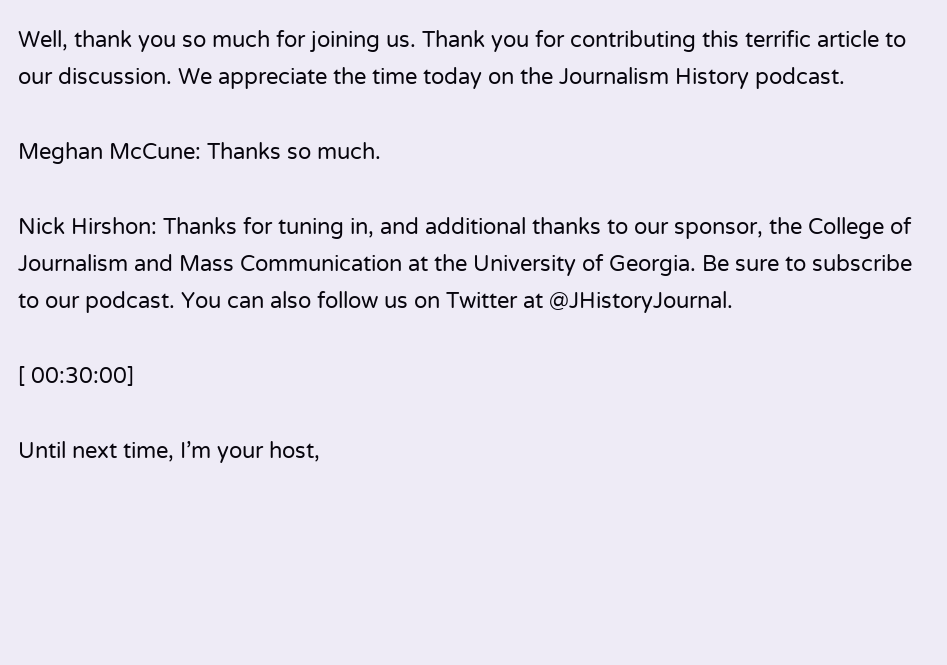Well, thank you so much for joining us. Thank you for contributing this terrific article to our discussion. We appreciate the time today on the Journalism History podcast.

Meghan McCune: Thanks so much.

Nick Hirshon: Thanks for tuning in, and additional thanks to our sponsor, the College of Journalism and Mass Communication at the University of Georgia. Be sure to subscribe to our podcast. You can also follow us on Twitter at @JHistoryJournal.

[ 00:30:00]

Until next time, I’m your host,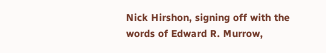Nick Hirshon, signing off with the words of Edward R. Murrow,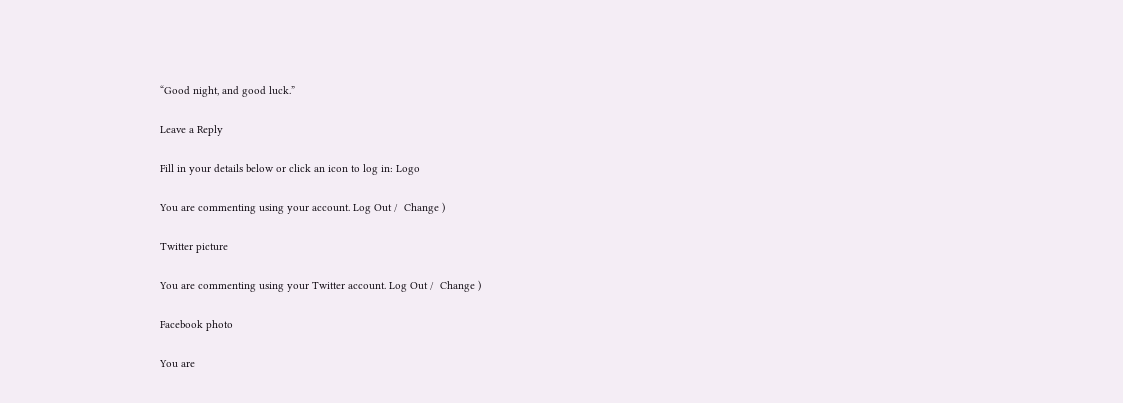“Good night, and good luck.”

Leave a Reply

Fill in your details below or click an icon to log in: Logo

You are commenting using your account. Log Out /  Change )

Twitter picture

You are commenting using your Twitter account. Log Out /  Change )

Facebook photo

You are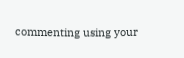commenting using your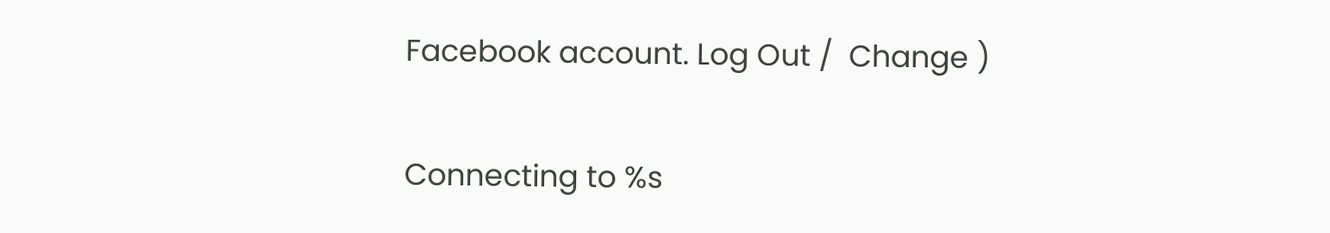Facebook account. Log Out /  Change )

Connecting to %s